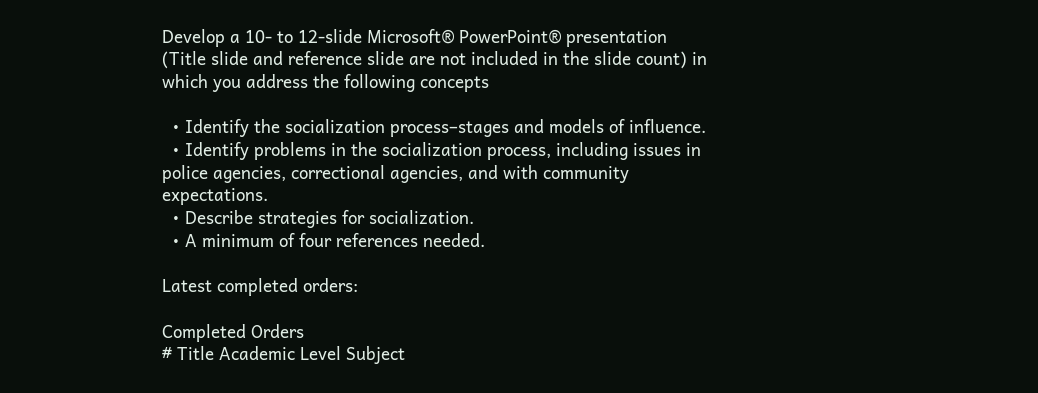Develop a 10- to 12-slide Microsoft® PowerPoint® presentation (Title slide and reference slide are not included in the slide count) in which you address the following concepts

  • Identify the socialization process–stages and models of influence.
  • Identify problems in the socialization process, including issues in police agencies, correctional agencies, and with community expectations.
  • Describe strategies for socialization.
  • A minimum of four references needed.

Latest completed orders:

Completed Orders
# Title Academic Level Subject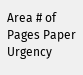Area # of Pages Paper Urgency